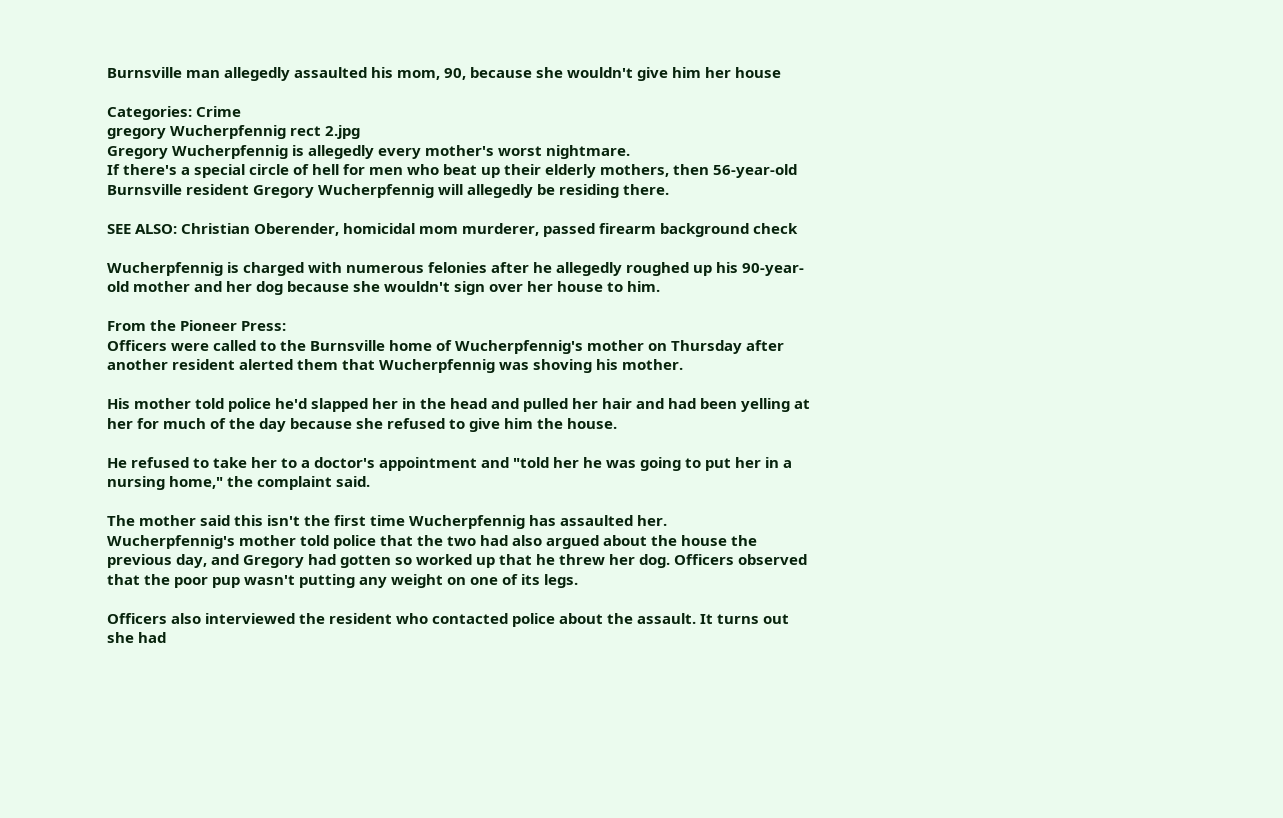Burnsville man allegedly assaulted his mom, 90, because she wouldn't give him her house

Categories: Crime
gregory Wucherpfennig rect 2.jpg
Gregory Wucherpfennig is allegedly every mother's worst nightmare.
If there's a special circle of hell for men who beat up their elderly mothers, then 56-year-old Burnsville resident Gregory Wucherpfennig will allegedly be residing there.

SEE ALSO: Christian Oberender, homicidal mom murderer, passed firearm background check

Wucherpfennig is charged with numerous felonies after he allegedly roughed up his 90-year-old mother and her dog because she wouldn't sign over her house to him.

From the Pioneer Press:
Officers were called to the Burnsville home of Wucherpfennig's mother on Thursday after another resident alerted them that Wucherpfennig was shoving his mother.

His mother told police he'd slapped her in the head and pulled her hair and had been yelling at her for much of the day because she refused to give him the house.

He refused to take her to a doctor's appointment and "told her he was going to put her in a nursing home," the complaint said.

The mother said this isn't the first time Wucherpfennig has assaulted her.
Wucherpfennig's mother told police that the two had also argued about the house the previous day, and Gregory had gotten so worked up that he threw her dog. Officers observed that the poor pup wasn't putting any weight on one of its legs.

Officers also interviewed the resident who contacted police about the assault. It turns out she had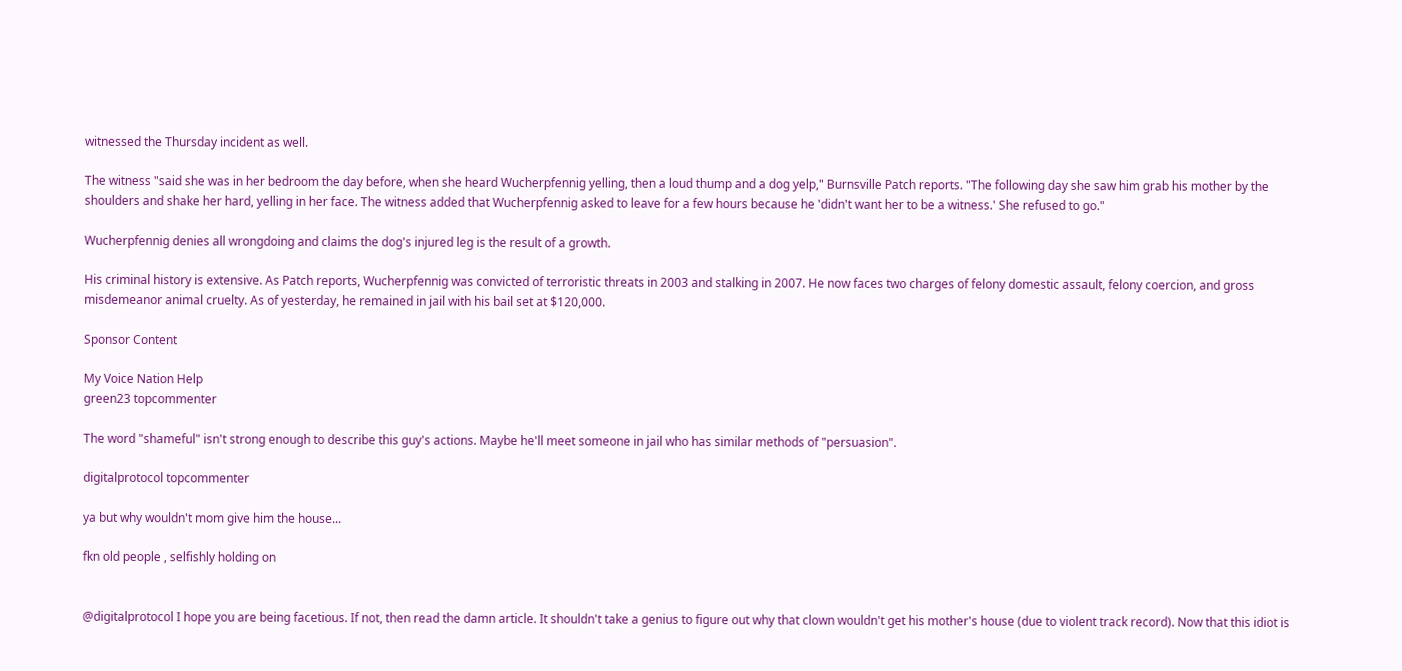witnessed the Thursday incident as well.

The witness "said she was in her bedroom the day before, when she heard Wucherpfennig yelling, then a loud thump and a dog yelp," Burnsville Patch reports. "The following day she saw him grab his mother by the shoulders and shake her hard, yelling in her face. The witness added that Wucherpfennig asked to leave for a few hours because he 'didn't want her to be a witness.' She refused to go."

Wucherpfennig denies all wrongdoing and claims the dog's injured leg is the result of a growth.

His criminal history is extensive. As Patch reports, Wucherpfennig was convicted of terroristic threats in 2003 and stalking in 2007. He now faces two charges of felony domestic assault, felony coercion, and gross misdemeanor animal cruelty. As of yesterday, he remained in jail with his bail set at $120,000.

Sponsor Content

My Voice Nation Help
green23 topcommenter

The word "shameful" isn't strong enough to describe this guy's actions. Maybe he'll meet someone in jail who has similar methods of "persuasion".

digitalprotocol topcommenter

ya but why wouldn't mom give him the house...

fkn old people , selfishly holding on


@digitalprotocol I hope you are being facetious. If not, then read the damn article. It shouldn't take a genius to figure out why that clown wouldn't get his mother's house (due to violent track record). Now that this idiot is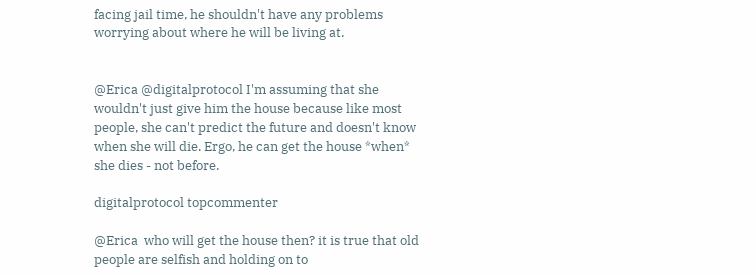facing jail time, he shouldn't have any problems worrying about where he will be living at.


@Erica @digitalprotocol I'm assuming that she wouldn't just give him the house because like most people, she can't predict the future and doesn't know when she will die. Ergo, he can get the house *when* she dies - not before.

digitalprotocol topcommenter

@Erica  who will get the house then? it is true that old people are selfish and holding on to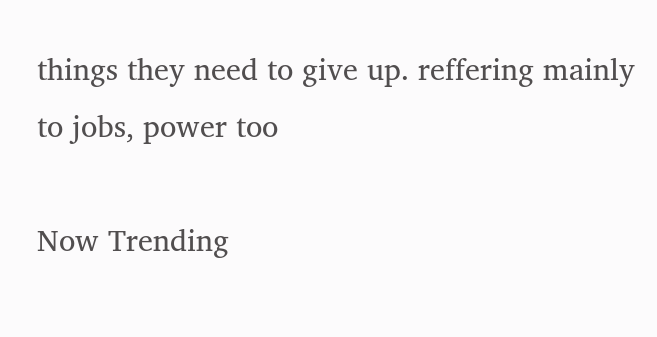things they need to give up. reffering mainly to jobs, power too

Now Trending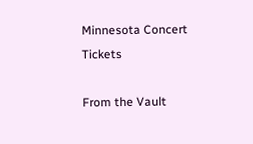Minnesota Concert Tickets

From the Vault